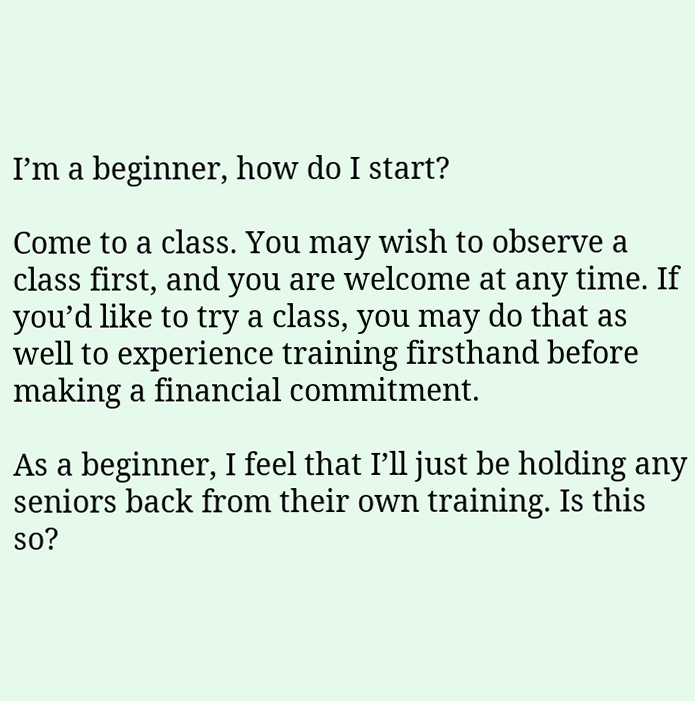I’m a beginner, how do I start?

Come to a class. You may wish to observe a class first, and you are welcome at any time. If you’d like to try a class, you may do that as well to experience training firsthand before making a financial commitment.

As a beginner, I feel that I’ll just be holding any seniors back from their own training. Is this so?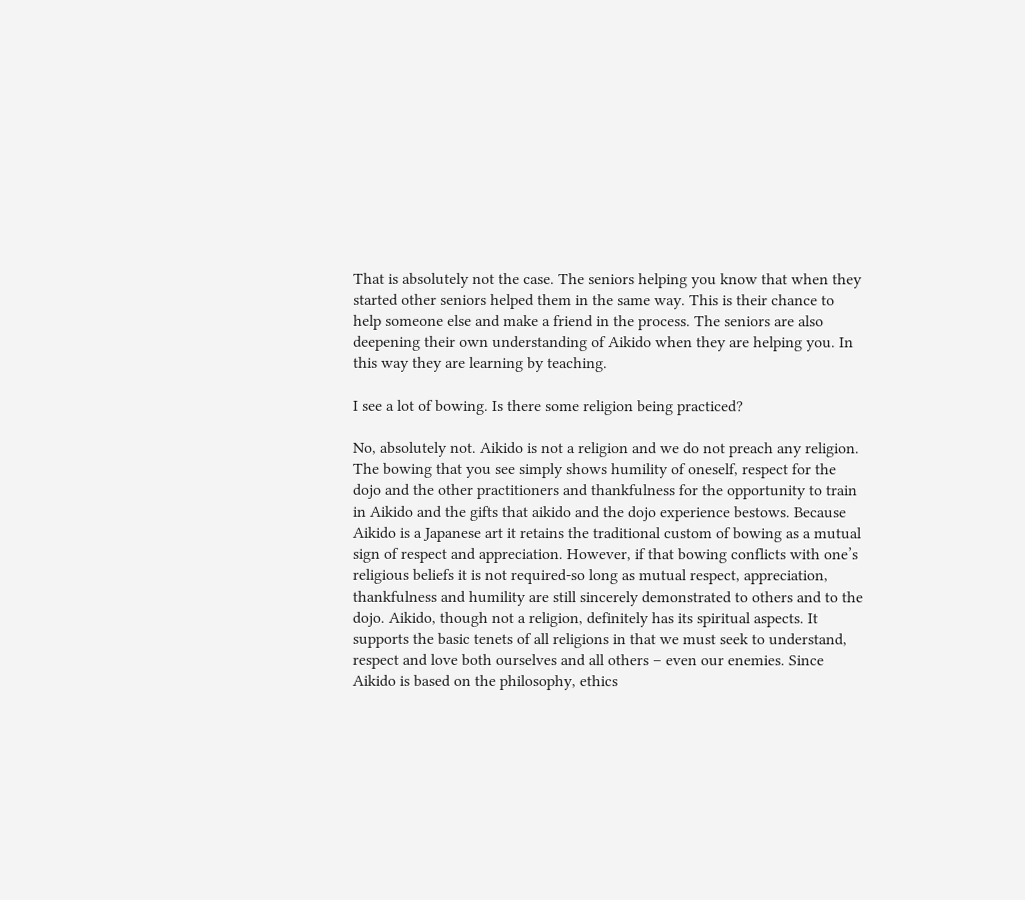That is absolutely not the case. The seniors helping you know that when they started other seniors helped them in the same way. This is their chance to help someone else and make a friend in the process. The seniors are also deepening their own understanding of Aikido when they are helping you. In this way they are learning by teaching.

I see a lot of bowing. Is there some religion being practiced?

No, absolutely not. Aikido is not a religion and we do not preach any religion. The bowing that you see simply shows humility of oneself, respect for the dojo and the other practitioners and thankfulness for the opportunity to train in Aikido and the gifts that aikido and the dojo experience bestows. Because Aikido is a Japanese art it retains the traditional custom of bowing as a mutual sign of respect and appreciation. However, if that bowing conflicts with one’s religious beliefs it is not required-so long as mutual respect, appreciation, thankfulness and humility are still sincerely demonstrated to others and to the dojo. Aikido, though not a religion, definitely has its spiritual aspects. It supports the basic tenets of all religions in that we must seek to understand, respect and love both ourselves and all others – even our enemies. Since Aikido is based on the philosophy, ethics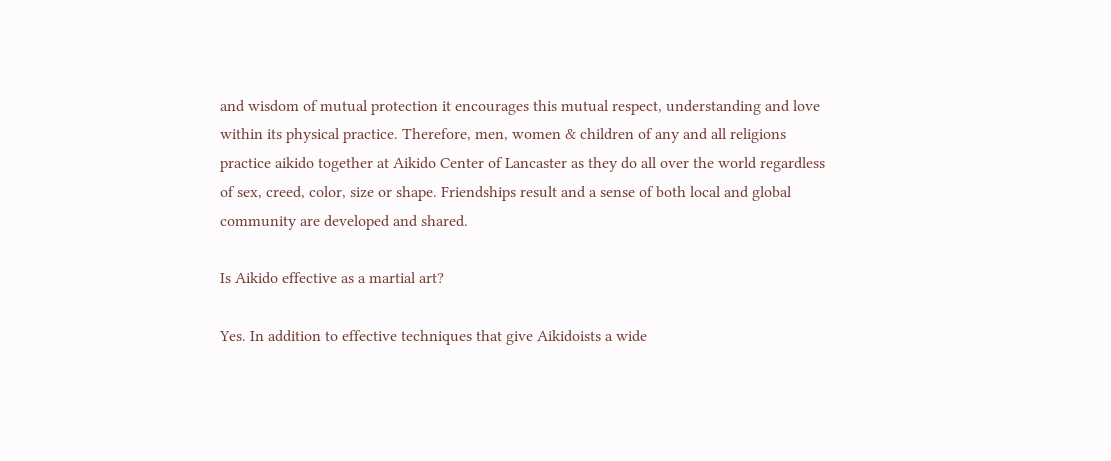and wisdom of mutual protection it encourages this mutual respect, understanding and love within its physical practice. Therefore, men, women & children of any and all religions practice aikido together at Aikido Center of Lancaster as they do all over the world regardless of sex, creed, color, size or shape. Friendships result and a sense of both local and global community are developed and shared.

Is Aikido effective as a martial art?

Yes. In addition to effective techniques that give Aikidoists a wide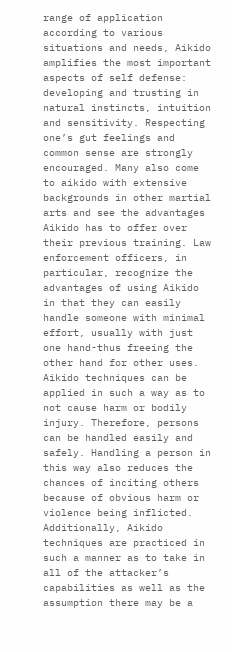range of application according to various situations and needs, Aikido amplifies the most important aspects of self defense: developing and trusting in natural instincts, intuition and sensitivity. Respecting one’s gut feelings and common sense are strongly encouraged. Many also come to aikido with extensive backgrounds in other martial arts and see the advantages Aikido has to offer over their previous training. Law enforcement officers, in particular, recognize the advantages of using Aikido in that they can easily handle someone with minimal effort, usually with just one hand-thus freeing the other hand for other uses. Aikido techniques can be applied in such a way as to not cause harm or bodily injury. Therefore, persons can be handled easily and safely. Handling a person in this way also reduces the chances of inciting others because of obvious harm or violence being inflicted. Additionally, Aikido techniques are practiced in such a manner as to take in all of the attacker’s capabilities as well as the assumption there may be a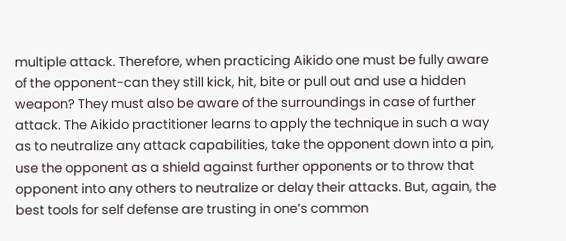multiple attack. Therefore, when practicing Aikido one must be fully aware of the opponent-can they still kick, hit, bite or pull out and use a hidden weapon? They must also be aware of the surroundings in case of further attack. The Aikido practitioner learns to apply the technique in such a way as to neutralize any attack capabilities, take the opponent down into a pin, use the opponent as a shield against further opponents or to throw that opponent into any others to neutralize or delay their attacks. But, again, the best tools for self defense are trusting in one’s common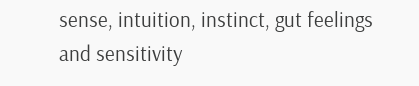sense, intuition, instinct, gut feelings and sensitivity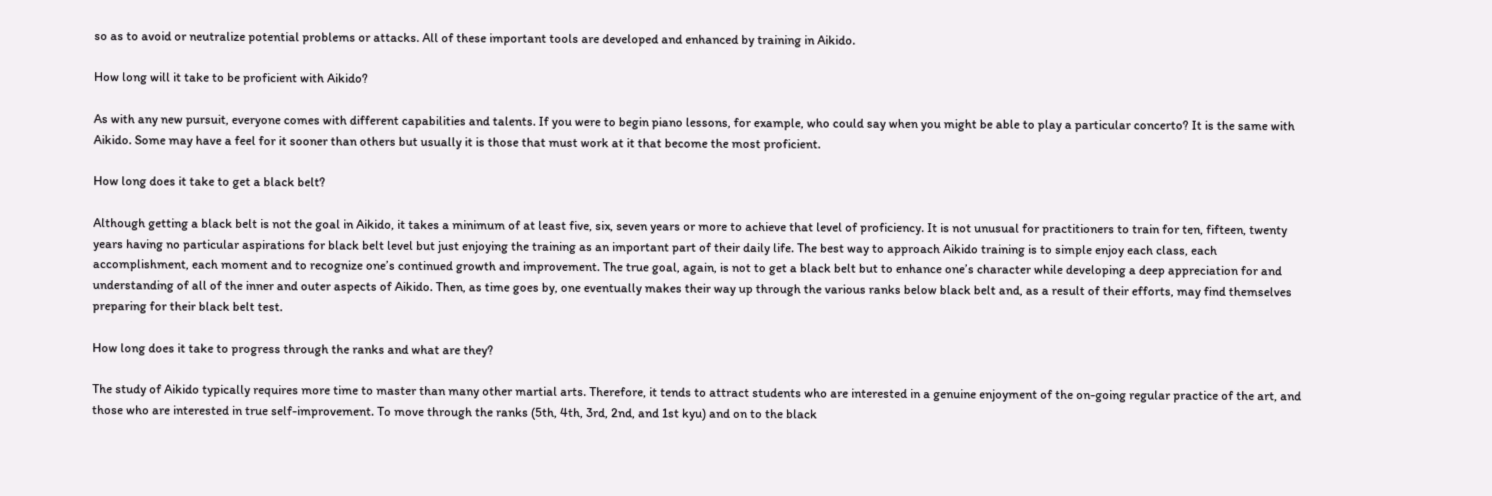so as to avoid or neutralize potential problems or attacks. All of these important tools are developed and enhanced by training in Aikido.

How long will it take to be proficient with Aikido?

As with any new pursuit, everyone comes with different capabilities and talents. If you were to begin piano lessons, for example, who could say when you might be able to play a particular concerto? It is the same with Aikido. Some may have a feel for it sooner than others but usually it is those that must work at it that become the most proficient.

How long does it take to get a black belt?

Although getting a black belt is not the goal in Aikido, it takes a minimum of at least five, six, seven years or more to achieve that level of proficiency. It is not unusual for practitioners to train for ten, fifteen, twenty years having no particular aspirations for black belt level but just enjoying the training as an important part of their daily life. The best way to approach Aikido training is to simple enjoy each class, each accomplishment, each moment and to recognize one’s continued growth and improvement. The true goal, again, is not to get a black belt but to enhance one’s character while developing a deep appreciation for and understanding of all of the inner and outer aspects of Aikido. Then, as time goes by, one eventually makes their way up through the various ranks below black belt and, as a result of their efforts, may find themselves preparing for their black belt test.

How long does it take to progress through the ranks and what are they?

The study of Aikido typically requires more time to master than many other martial arts. Therefore, it tends to attract students who are interested in a genuine enjoyment of the on-going regular practice of the art, and those who are interested in true self-improvement. To move through the ranks (5th, 4th, 3rd, 2nd, and 1st kyu) and on to the black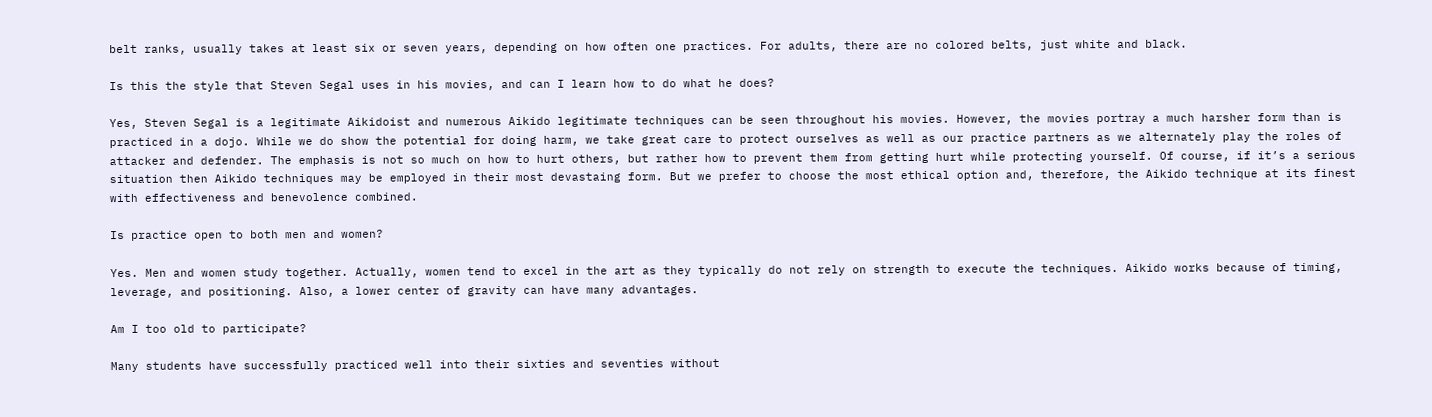belt ranks, usually takes at least six or seven years, depending on how often one practices. For adults, there are no colored belts, just white and black.

Is this the style that Steven Segal uses in his movies, and can I learn how to do what he does?

Yes, Steven Segal is a legitimate Aikidoist and numerous Aikido legitimate techniques can be seen throughout his movies. However, the movies portray a much harsher form than is practiced in a dojo. While we do show the potential for doing harm, we take great care to protect ourselves as well as our practice partners as we alternately play the roles of attacker and defender. The emphasis is not so much on how to hurt others, but rather how to prevent them from getting hurt while protecting yourself. Of course, if it’s a serious situation then Aikido techniques may be employed in their most devastaing form. But we prefer to choose the most ethical option and, therefore, the Aikido technique at its finest with effectiveness and benevolence combined.

Is practice open to both men and women?

Yes. Men and women study together. Actually, women tend to excel in the art as they typically do not rely on strength to execute the techniques. Aikido works because of timing, leverage, and positioning. Also, a lower center of gravity can have many advantages.

Am I too old to participate?

Many students have successfully practiced well into their sixties and seventies without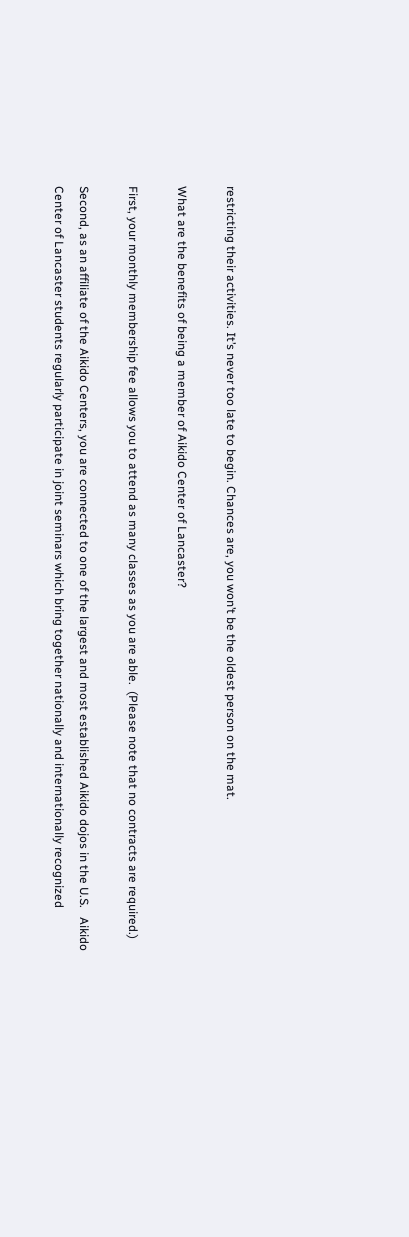restricting their activities. It’s never too late to begin. Chances are, you won’t be the oldest person on the mat.

What are the benefits of being a member of Aikido Center of Lancaster?

First, your monthly membership fee allows you to attend as many classes as you are able.  (Please note that no contracts are required.)

Second, as an affiliate of the Aikido Centers, you are connected to one of the largest and most established Aikido dojos in the U.S.   Aikido Center of Lancaster students regularly participate in joint seminars which bring together nationally and internationally recognized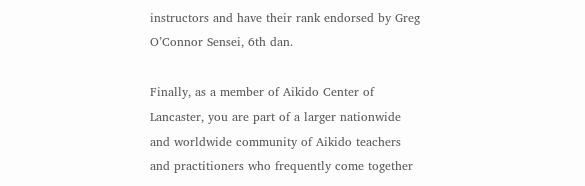instructors and have their rank endorsed by Greg O’Connor Sensei, 6th dan.

Finally, as a member of Aikido Center of Lancaster, you are part of a larger nationwide and worldwide community of Aikido teachers and practitioners who frequently come together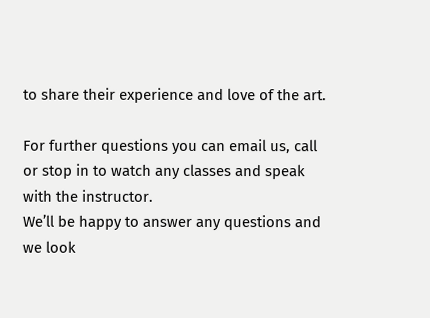to share their experience and love of the art.

For further questions you can email us, call or stop in to watch any classes and speak with the instructor.
We’ll be happy to answer any questions and we look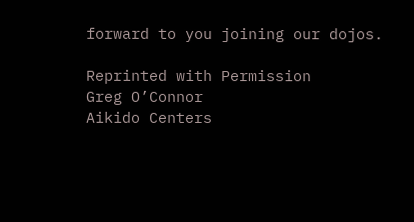forward to you joining our dojos.

Reprinted with Permission
Greg O’Connor
Aikido Centers